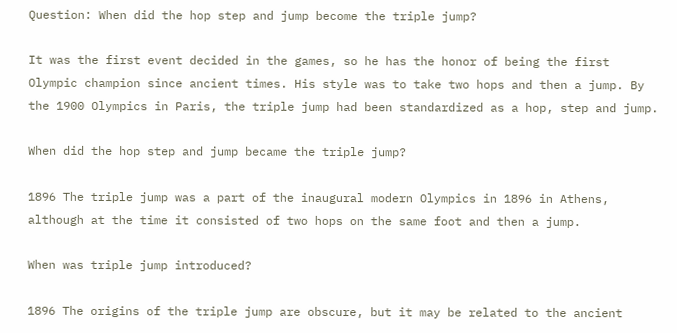Question: When did the hop step and jump become the triple jump?

It was the first event decided in the games, so he has the honor of being the first Olympic champion since ancient times. His style was to take two hops and then a jump. By the 1900 Olympics in Paris, the triple jump had been standardized as a hop, step and jump.

When did the hop step and jump became the triple jump?

1896 The triple jump was a part of the inaugural modern Olympics in 1896 in Athens, although at the time it consisted of two hops on the same foot and then a jump.

When was triple jump introduced?

1896 The origins of the triple jump are obscure, but it may be related to the ancient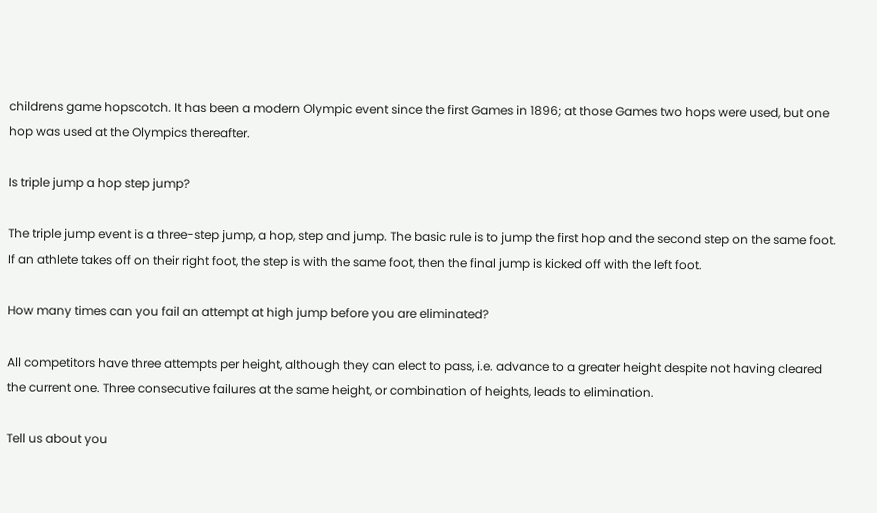childrens game hopscotch. It has been a modern Olympic event since the first Games in 1896; at those Games two hops were used, but one hop was used at the Olympics thereafter.

Is triple jump a hop step jump?

The triple jump event is a three-step jump, a hop, step and jump. The basic rule is to jump the first hop and the second step on the same foot. If an athlete takes off on their right foot, the step is with the same foot, then the final jump is kicked off with the left foot.

How many times can you fail an attempt at high jump before you are eliminated?

All competitors have three attempts per height, although they can elect to pass, i.e. advance to a greater height despite not having cleared the current one. Three consecutive failures at the same height, or combination of heights, leads to elimination.

Tell us about you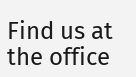Find us at the office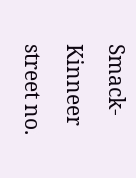Smack- Kinneer street no.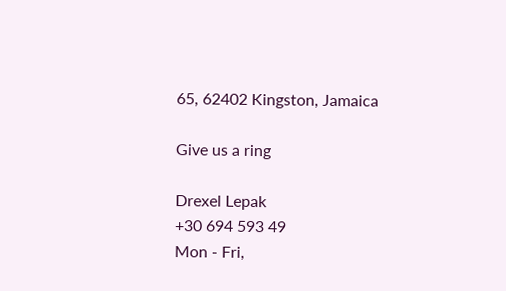65, 62402 Kingston, Jamaica

Give us a ring

Drexel Lepak
+30 694 593 49
Mon - Fri,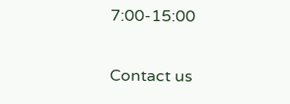7:00-15:00

Contact us